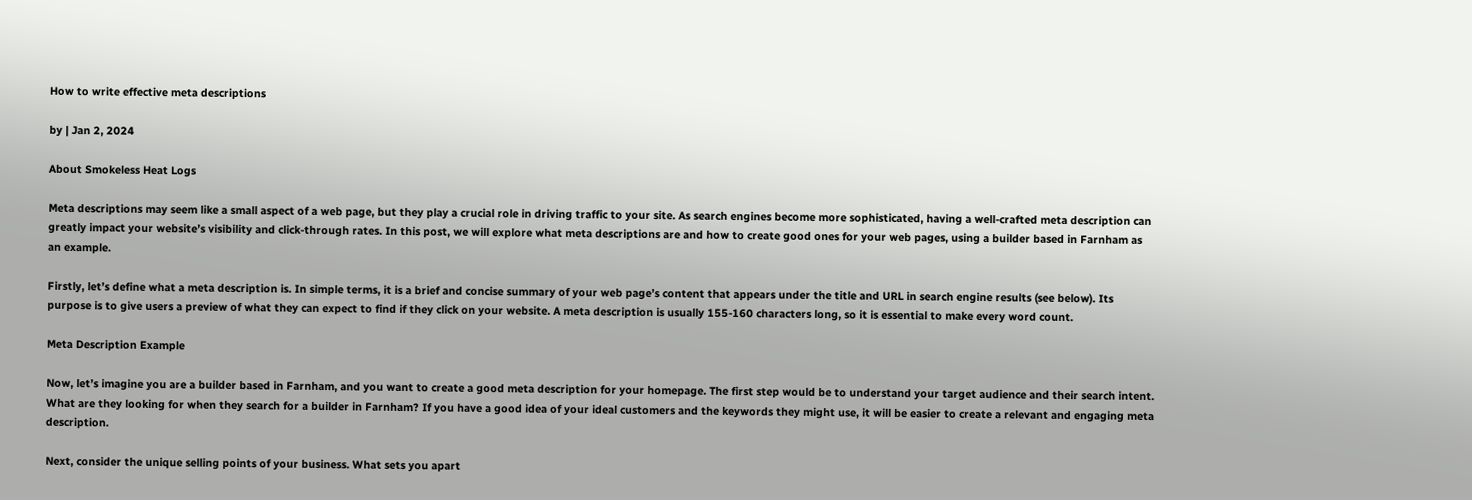How to write effective meta descriptions

by | Jan 2, 2024

About Smokeless Heat Logs

Meta descriptions may seem like a small aspect of a web page, but they play a crucial role in driving traffic to your site. As search engines become more sophisticated, having a well-crafted meta description can greatly impact your website’s visibility and click-through rates. In this post, we will explore what meta descriptions are and how to create good ones for your web pages, using a builder based in Farnham as an example.

Firstly, let’s define what a meta description is. In simple terms, it is a brief and concise summary of your web page’s content that appears under the title and URL in search engine results (see below). Its purpose is to give users a preview of what they can expect to find if they click on your website. A meta description is usually 155-160 characters long, so it is essential to make every word count.

Meta Description Example

Now, let’s imagine you are a builder based in Farnham, and you want to create a good meta description for your homepage. The first step would be to understand your target audience and their search intent. What are they looking for when they search for a builder in Farnham? If you have a good idea of your ideal customers and the keywords they might use, it will be easier to create a relevant and engaging meta description.

Next, consider the unique selling points of your business. What sets you apart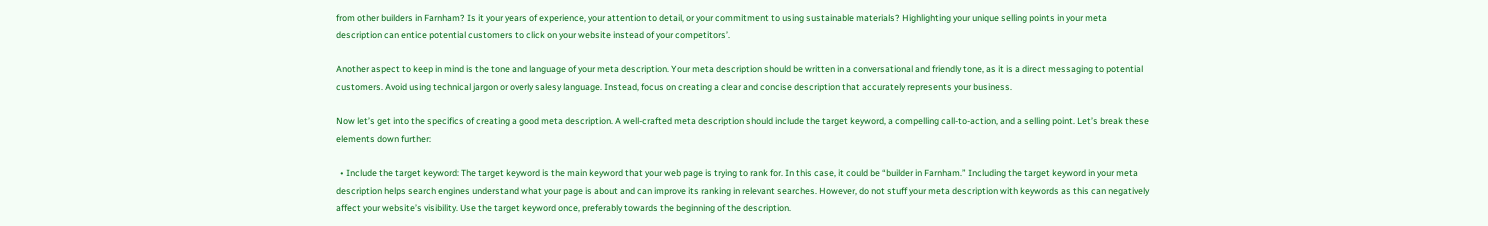from other builders in Farnham? Is it your years of experience, your attention to detail, or your commitment to using sustainable materials? Highlighting your unique selling points in your meta description can entice potential customers to click on your website instead of your competitors’.

Another aspect to keep in mind is the tone and language of your meta description. Your meta description should be written in a conversational and friendly tone, as it is a direct messaging to potential customers. Avoid using technical jargon or overly salesy language. Instead, focus on creating a clear and concise description that accurately represents your business.

Now let’s get into the specifics of creating a good meta description. A well-crafted meta description should include the target keyword, a compelling call-to-action, and a selling point. Let’s break these elements down further:

  • Include the target keyword: The target keyword is the main keyword that your web page is trying to rank for. In this case, it could be “builder in Farnham.” Including the target keyword in your meta description helps search engines understand what your page is about and can improve its ranking in relevant searches. However, do not stuff your meta description with keywords as this can negatively affect your website’s visibility. Use the target keyword once, preferably towards the beginning of the description.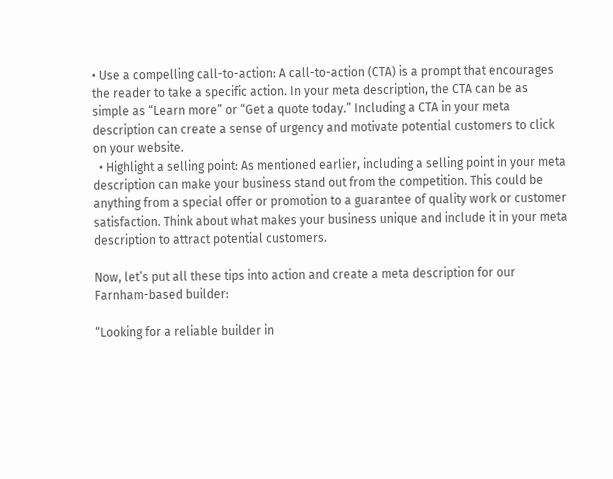• Use a compelling call-to-action: A call-to-action (CTA) is a prompt that encourages the reader to take a specific action. In your meta description, the CTA can be as simple as “Learn more” or “Get a quote today.” Including a CTA in your meta description can create a sense of urgency and motivate potential customers to click on your website.
  • Highlight a selling point: As mentioned earlier, including a selling point in your meta description can make your business stand out from the competition. This could be anything from a special offer or promotion to a guarantee of quality work or customer satisfaction. Think about what makes your business unique and include it in your meta description to attract potential customers.

Now, let’s put all these tips into action and create a meta description for our Farnham-based builder:

“Looking for a reliable builder in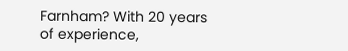Farnham? With 20 years of experience,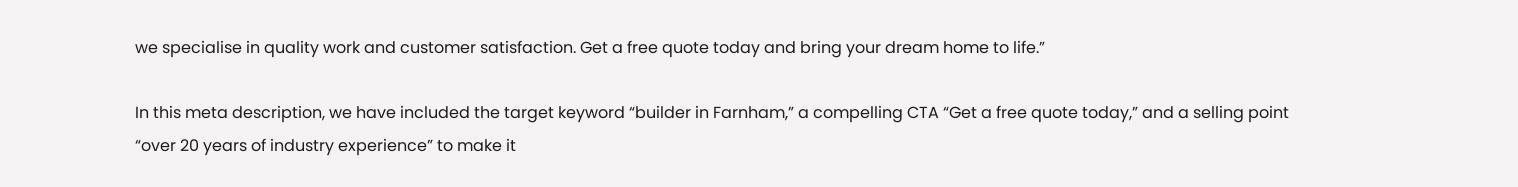we specialise in quality work and customer satisfaction. Get a free quote today and bring your dream home to life.”

In this meta description, we have included the target keyword “builder in Farnham,” a compelling CTA “Get a free quote today,” and a selling point “over 20 years of industry experience” to make it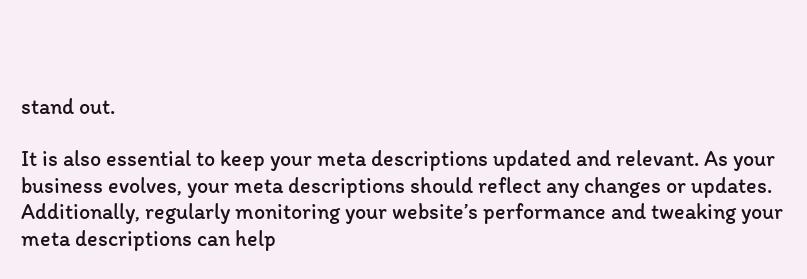stand out.

It is also essential to keep your meta descriptions updated and relevant. As your business evolves, your meta descriptions should reflect any changes or updates. Additionally, regularly monitoring your website’s performance and tweaking your meta descriptions can help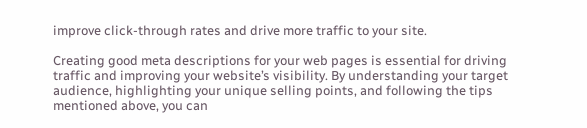improve click-through rates and drive more traffic to your site.

Creating good meta descriptions for your web pages is essential for driving traffic and improving your website’s visibility. By understanding your target audience, highlighting your unique selling points, and following the tips mentioned above, you can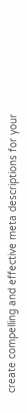create compelling and effective meta descriptions for your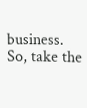business. So, take the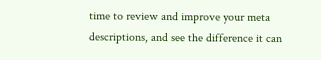time to review and improve your meta descriptions, and see the difference it can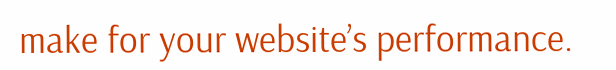make for your website’s performance.